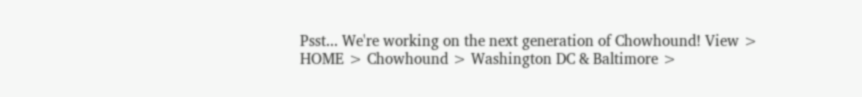Psst... We're working on the next generation of Chowhound! View >
HOME > Chowhound > Washington DC & Baltimore >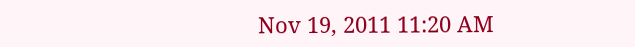Nov 19, 2011 11:20 AM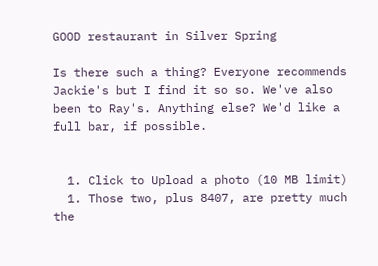GOOD restaurant in Silver Spring

Is there such a thing? Everyone recommends Jackie's but I find it so so. We've also been to Ray's. Anything else? We'd like a full bar, if possible.


  1. Click to Upload a photo (10 MB limit)
  1. Those two, plus 8407, are pretty much the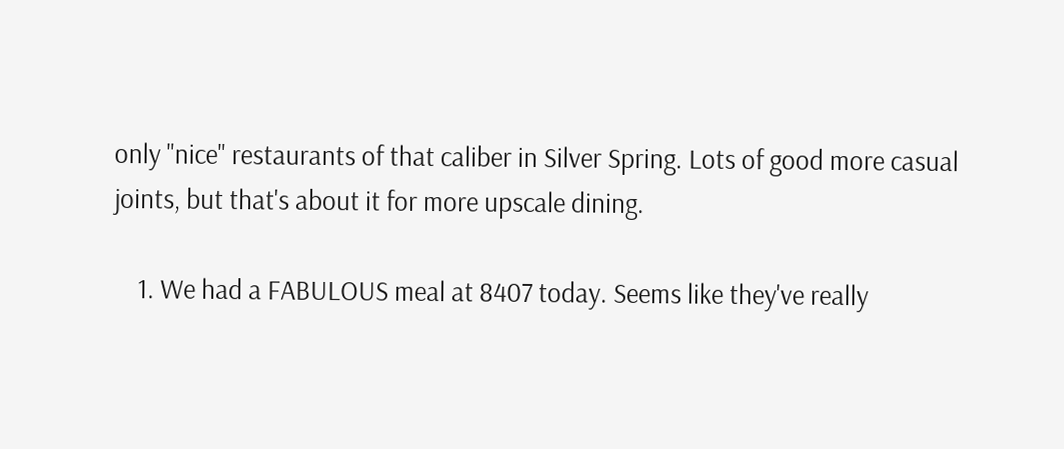only "nice" restaurants of that caliber in Silver Spring. Lots of good more casual joints, but that's about it for more upscale dining.

    1. We had a FABULOUS meal at 8407 today. Seems like they've really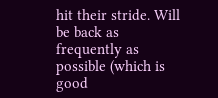hit their stride. Will be back as frequently as possible (which is good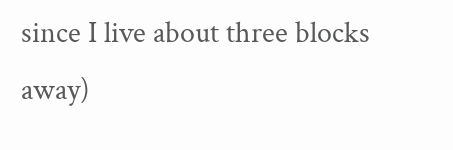since I live about three blocks away)